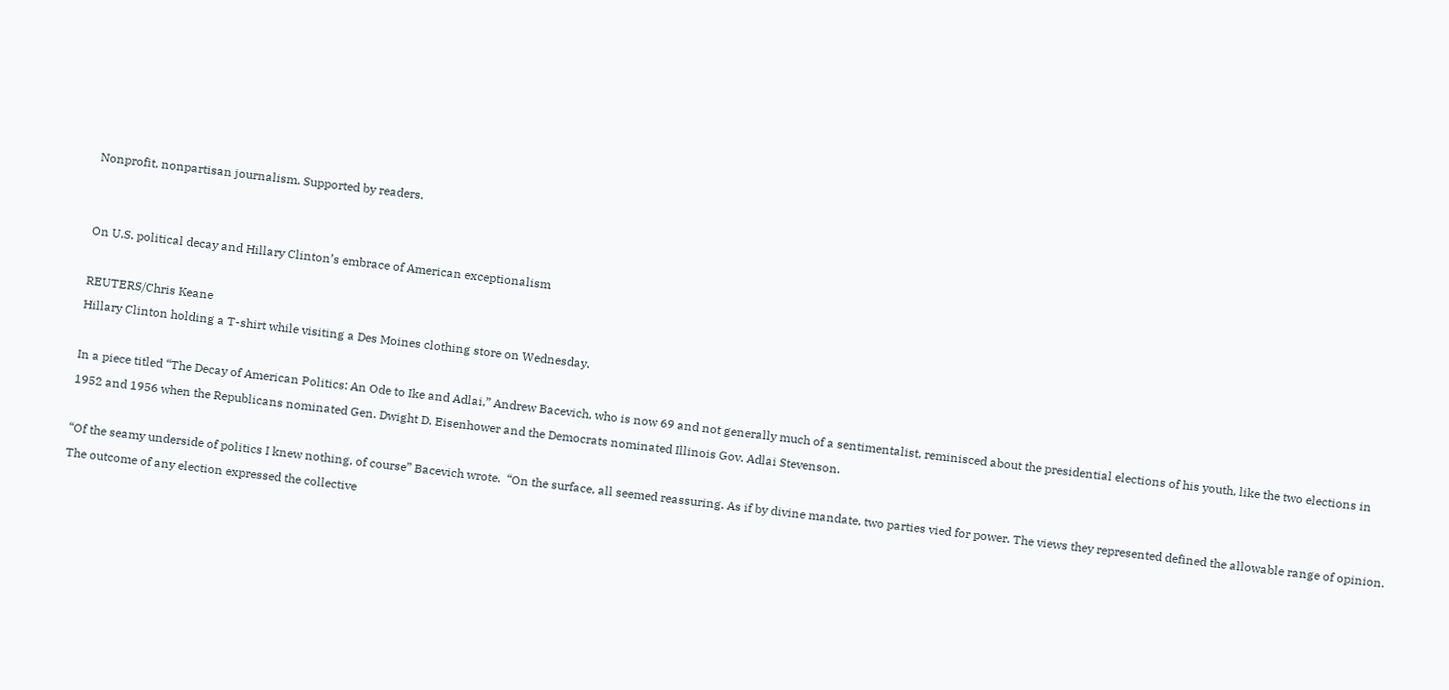Nonprofit, nonpartisan journalism. Supported by readers.


On U.S. political decay and Hillary Clinton’s embrace of American exceptionalism

REUTERS/Chris Keane
Hillary Clinton holding a T-shirt while visiting a Des Moines clothing store on Wednesday.

In a piece titled “The Decay of American Politics: An Ode to Ike and Adlai,” Andrew Bacevich, who is now 69 and not generally much of a sentimentalist, reminisced about the presidential elections of his youth, like the two elections in 1952 and 1956 when the Republicans nominated Gen. Dwight D. Eisenhower and the Democrats nominated Illinois Gov. Adlai Stevenson.

“Of the seamy underside of politics I knew nothing, of course” Bacevich wrote.  “On the surface, all seemed reassuring. As if by divine mandate, two parties vied for power. The views they represented defined the allowable range of opinion. The outcome of any election expressed the collective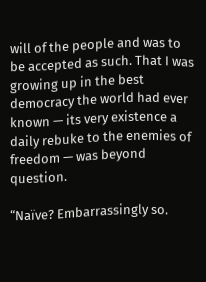will of the people and was to be accepted as such. That I was growing up in the best democracy the world had ever known — its very existence a daily rebuke to the enemies of freedom — was beyond question.

“Naïve? Embarrassingly so.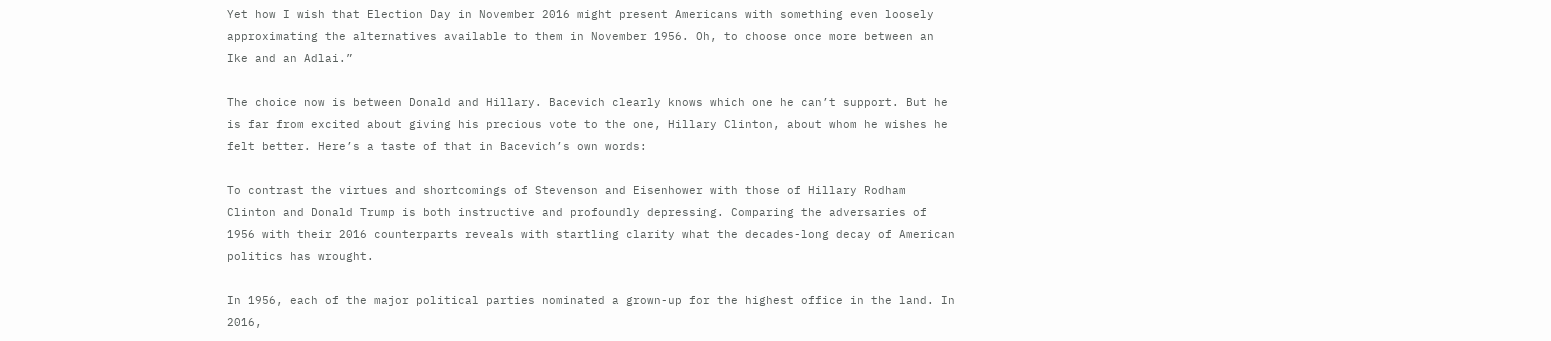Yet how I wish that Election Day in November 2016 might present Americans with something even loosely approximating the alternatives available to them in November 1956. Oh, to choose once more between an Ike and an Adlai.”

The choice now is between Donald and Hillary. Bacevich clearly knows which one he can’t support. But he is far from excited about giving his precious vote to the one, Hillary Clinton, about whom he wishes he felt better. Here’s a taste of that in Bacevich’s own words:

To contrast the virtues and shortcomings of Stevenson and Eisenhower with those of Hillary Rodham Clinton and Donald Trump is both instructive and profoundly depressing. Comparing the adversaries of 1956 with their 2016 counterparts reveals with startling clarity what the decades-long decay of American politics has wrought.

In 1956, each of the major political parties nominated a grown-up for the highest office in the land. In 2016,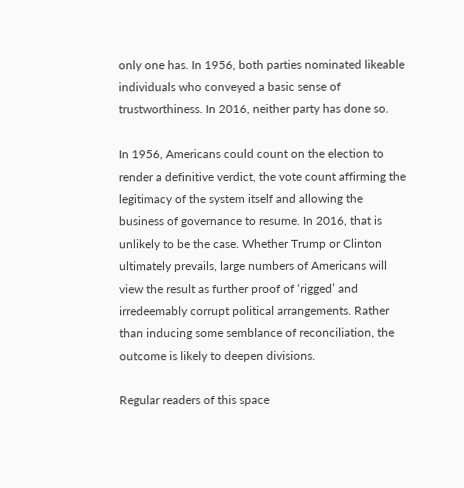only one has. In 1956, both parties nominated likeable individuals who conveyed a basic sense of trustworthiness. In 2016, neither party has done so.

In 1956, Americans could count on the election to render a definitive verdict, the vote count affirming the legitimacy of the system itself and allowing the business of governance to resume. In 2016, that is unlikely to be the case. Whether Trump or Clinton ultimately prevails, large numbers of Americans will view the result as further proof of ‘rigged’ and irredeemably corrupt political arrangements. Rather than inducing some semblance of reconciliation, the outcome is likely to deepen divisions.

Regular readers of this space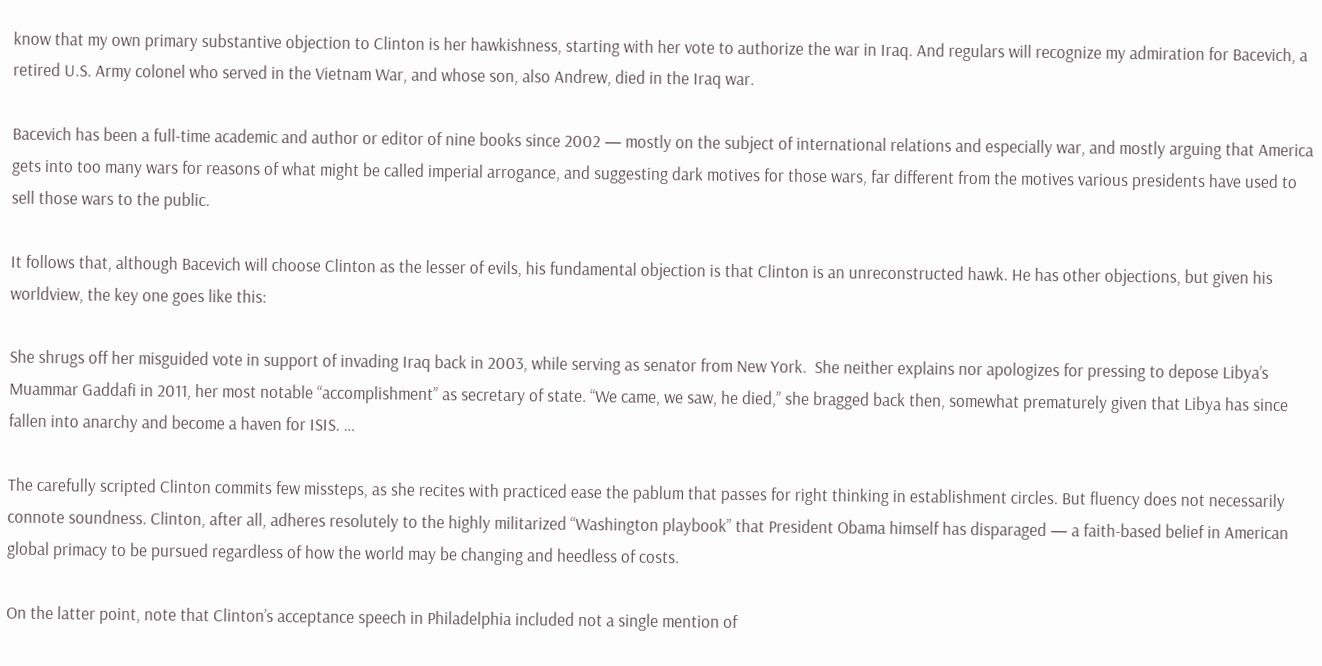know that my own primary substantive objection to Clinton is her hawkishness, starting with her vote to authorize the war in Iraq. And regulars will recognize my admiration for Bacevich, a retired U.S. Army colonel who served in the Vietnam War, and whose son, also Andrew, died in the Iraq war.

Bacevich has been a full-time academic and author or editor of nine books since 2002 — mostly on the subject of international relations and especially war, and mostly arguing that America gets into too many wars for reasons of what might be called imperial arrogance, and suggesting dark motives for those wars, far different from the motives various presidents have used to sell those wars to the public.

It follows that, although Bacevich will choose Clinton as the lesser of evils, his fundamental objection is that Clinton is an unreconstructed hawk. He has other objections, but given his worldview, the key one goes like this:

She shrugs off her misguided vote in support of invading Iraq back in 2003, while serving as senator from New York.  She neither explains nor apologizes for pressing to depose Libya’s Muammar Gaddafi in 2011, her most notable “accomplishment” as secretary of state. “We came, we saw, he died,” she bragged back then, somewhat prematurely given that Libya has since fallen into anarchy and become a haven for ISIS. …

The carefully scripted Clinton commits few missteps, as she recites with practiced ease the pablum that passes for right thinking in establishment circles. But fluency does not necessarily connote soundness. Clinton, after all, adheres resolutely to the highly militarized “Washington playbook” that President Obama himself has disparaged — a faith-based belief in American global primacy to be pursued regardless of how the world may be changing and heedless of costs.

On the latter point, note that Clinton’s acceptance speech in Philadelphia included not a single mention of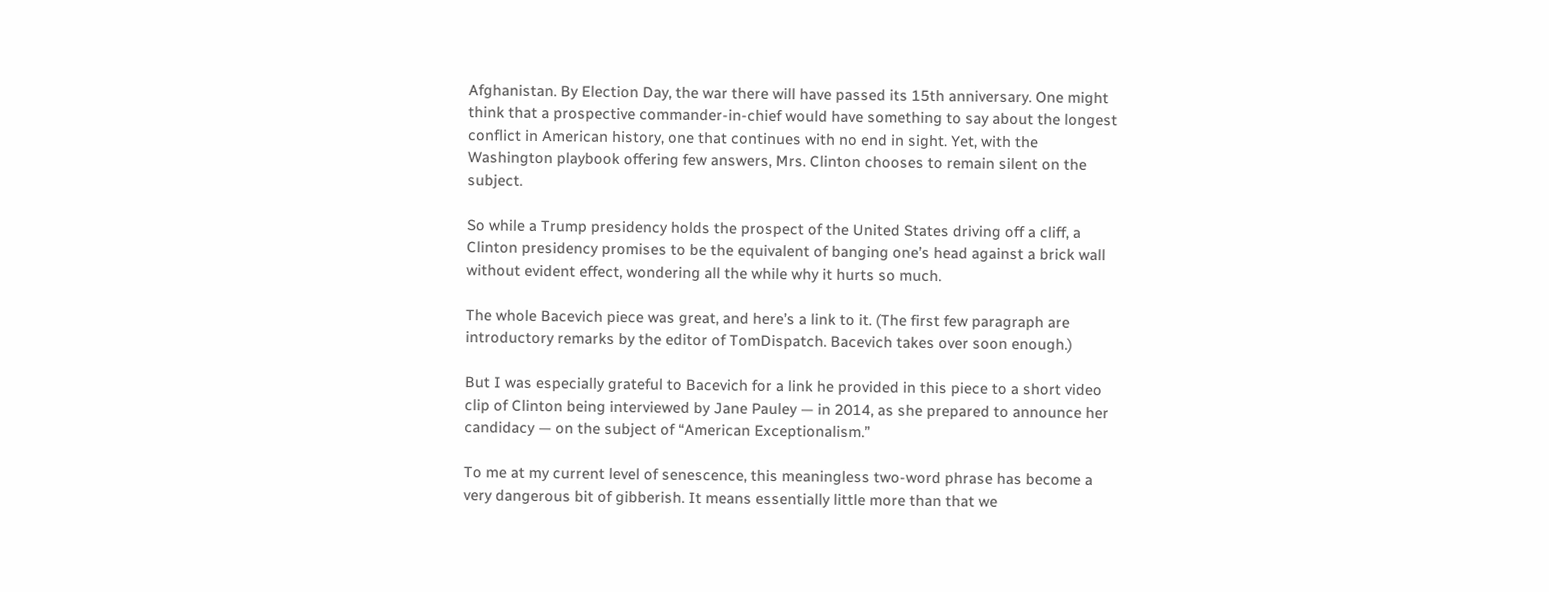Afghanistan. By Election Day, the war there will have passed its 15th anniversary. One might think that a prospective commander-in-chief would have something to say about the longest conflict in American history, one that continues with no end in sight. Yet, with the Washington playbook offering few answers, Mrs. Clinton chooses to remain silent on the subject.

So while a Trump presidency holds the prospect of the United States driving off a cliff, a Clinton presidency promises to be the equivalent of banging one’s head against a brick wall without evident effect, wondering all the while why it hurts so much.

The whole Bacevich piece was great, and here’s a link to it. (The first few paragraph are introductory remarks by the editor of TomDispatch. Bacevich takes over soon enough.)

But I was especially grateful to Bacevich for a link he provided in this piece to a short video clip of Clinton being interviewed by Jane Pauley — in 2014, as she prepared to announce her candidacy — on the subject of “American Exceptionalism.”

To me at my current level of senescence, this meaningless two-word phrase has become a very dangerous bit of gibberish. It means essentially little more than that we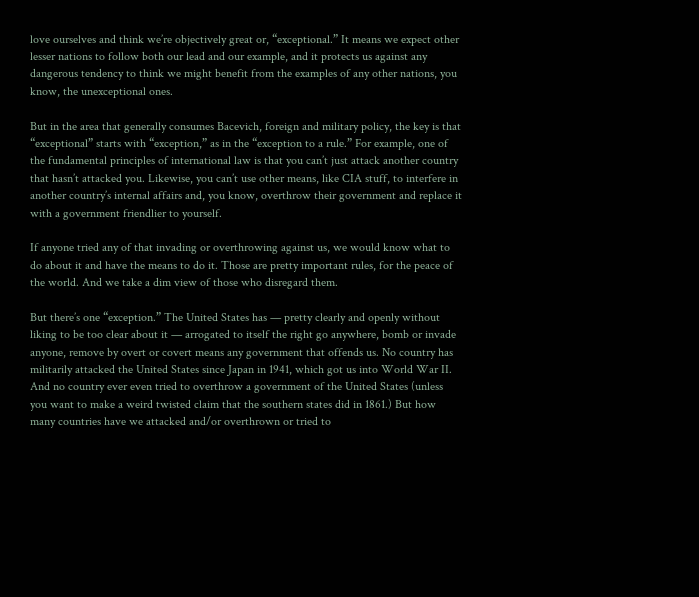love ourselves and think we’re objectively great or, “exceptional.” It means we expect other lesser nations to follow both our lead and our example, and it protects us against any dangerous tendency to think we might benefit from the examples of any other nations, you know, the unexceptional ones.

But in the area that generally consumes Bacevich, foreign and military policy, the key is that “exceptional” starts with “exception,” as in the “exception to a rule.” For example, one of the fundamental principles of international law is that you can’t just attack another country that hasn’t attacked you. Likewise, you can’t use other means, like CIA stuff, to interfere in another country’s internal affairs and, you know, overthrow their government and replace it with a government friendlier to yourself.

If anyone tried any of that invading or overthrowing against us, we would know what to do about it and have the means to do it. Those are pretty important rules, for the peace of the world. And we take a dim view of those who disregard them.

But there’s one “exception.” The United States has — pretty clearly and openly without liking to be too clear about it — arrogated to itself the right go anywhere, bomb or invade anyone, remove by overt or covert means any government that offends us. No country has militarily attacked the United States since Japan in 1941, which got us into World War II. And no country ever even tried to overthrow a government of the United States (unless you want to make a weird twisted claim that the southern states did in 1861.) But how many countries have we attacked and/or overthrown or tried to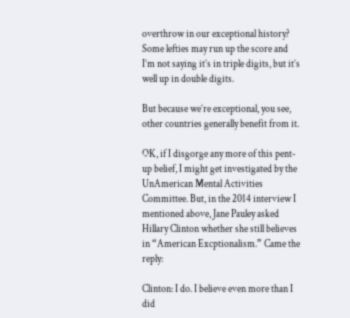overthrow in our exceptional history? Some lefties may run up the score and I’m not saying it’s in triple digits, but it’s well up in double digits.

But because we’re exceptional, you see, other countries generally benefit from it.

OK, if I disgorge any more of this pent-up belief, I might get investigated by the UnAmerican Mental Activities Committee. But, in the 2014 interview I mentioned above, Jane Pauley asked Hillary Clinton whether she still believes in “American Excptionalism.” Came the reply:

Clinton: I do. I believe even more than I did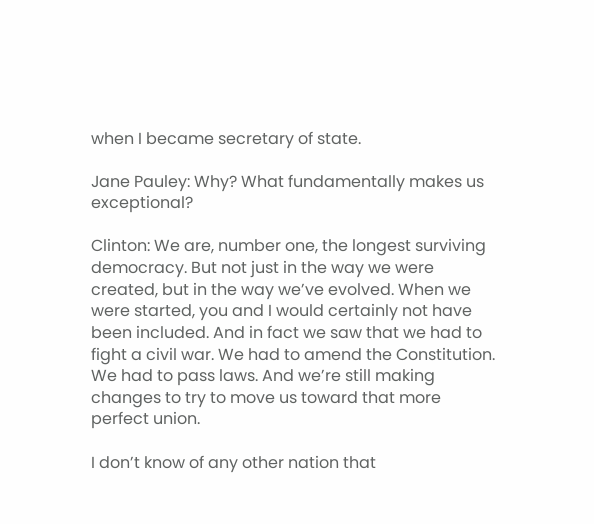when I became secretary of state.

Jane Pauley: Why? What fundamentally makes us exceptional?

Clinton: We are, number one, the longest surviving democracy. But not just in the way we were created, but in the way we’ve evolved. When we were started, you and I would certainly not have been included. And in fact we saw that we had to fight a civil war. We had to amend the Constitution. We had to pass laws. And we’re still making changes to try to move us toward that more perfect union.

I don’t know of any other nation that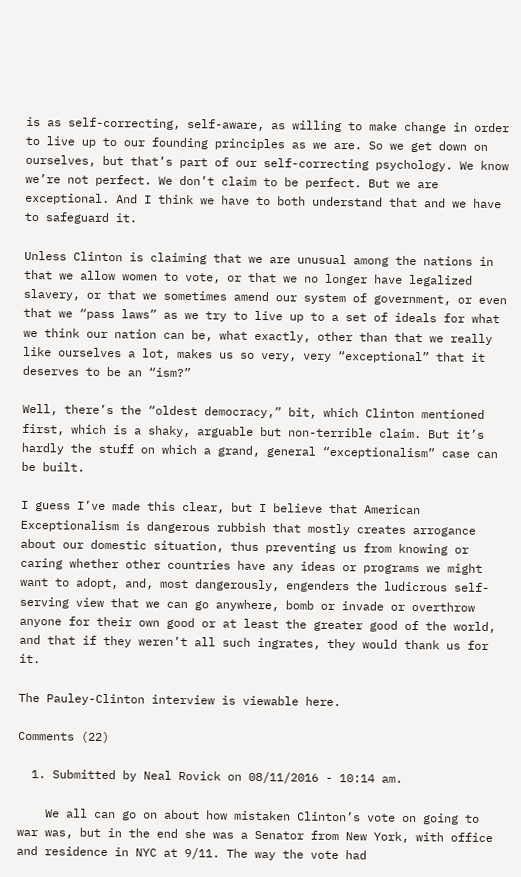is as self-correcting, self-aware, as willing to make change in order to live up to our founding principles as we are. So we get down on ourselves, but that’s part of our self-correcting psychology. We know we’re not perfect. We don’t claim to be perfect. But we are exceptional. And I think we have to both understand that and we have to safeguard it.

Unless Clinton is claiming that we are unusual among the nations in that we allow women to vote, or that we no longer have legalized slavery, or that we sometimes amend our system of government, or even that we “pass laws” as we try to live up to a set of ideals for what we think our nation can be, what exactly, other than that we really like ourselves a lot, makes us so very, very “exceptional” that it deserves to be an “ism?”

Well, there’s the “oldest democracy,” bit, which Clinton mentioned first, which is a shaky, arguable but non-terrible claim. But it’s hardly the stuff on which a grand, general “exceptionalism” case can be built.

I guess I’ve made this clear, but I believe that American Exceptionalism is dangerous rubbish that mostly creates arrogance about our domestic situation, thus preventing us from knowing or caring whether other countries have any ideas or programs we might want to adopt, and, most dangerously, engenders the ludicrous self-serving view that we can go anywhere, bomb or invade or overthrow anyone for their own good or at least the greater good of the world, and that if they weren’t all such ingrates, they would thank us for it.

The Pauley-Clinton interview is viewable here.

Comments (22)

  1. Submitted by Neal Rovick on 08/11/2016 - 10:14 am.

    We all can go on about how mistaken Clinton’s vote on going to war was, but in the end she was a Senator from New York, with office and residence in NYC at 9/11. The way the vote had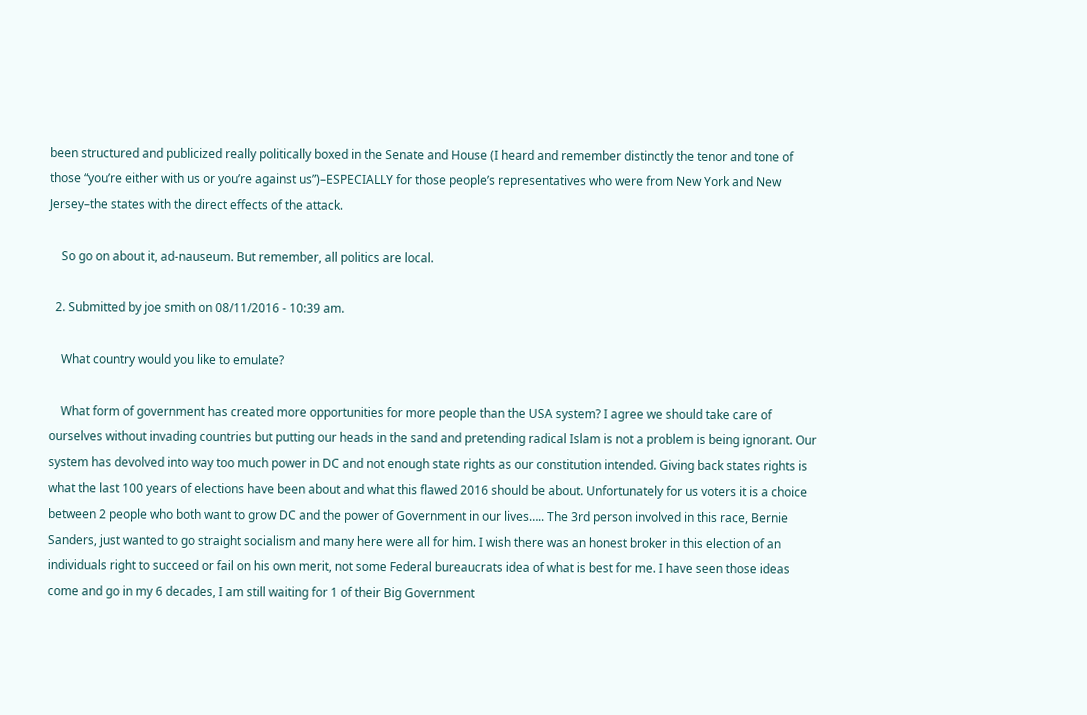been structured and publicized really politically boxed in the Senate and House (I heard and remember distinctly the tenor and tone of those “you’re either with us or you’re against us”)–ESPECIALLY for those people’s representatives who were from New York and New Jersey–the states with the direct effects of the attack.

    So go on about it, ad-nauseum. But remember, all politics are local.

  2. Submitted by joe smith on 08/11/2016 - 10:39 am.

    What country would you like to emulate?

    What form of government has created more opportunities for more people than the USA system? I agree we should take care of ourselves without invading countries but putting our heads in the sand and pretending radical Islam is not a problem is being ignorant. Our system has devolved into way too much power in DC and not enough state rights as our constitution intended. Giving back states rights is what the last 100 years of elections have been about and what this flawed 2016 should be about. Unfortunately for us voters it is a choice between 2 people who both want to grow DC and the power of Government in our lives….. The 3rd person involved in this race, Bernie Sanders, just wanted to go straight socialism and many here were all for him. I wish there was an honest broker in this election of an individuals right to succeed or fail on his own merit, not some Federal bureaucrats idea of what is best for me. I have seen those ideas come and go in my 6 decades, I am still waiting for 1 of their Big Government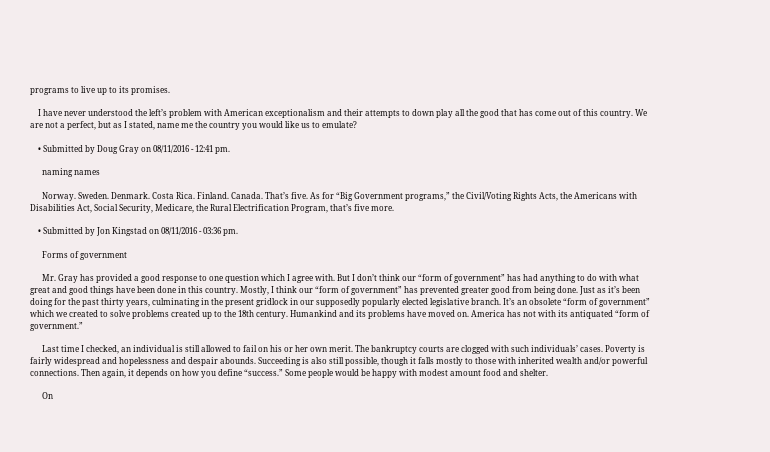programs to live up to its promises.

    I have never understood the left’s problem with American exceptionalism and their attempts to down play all the good that has come out of this country. We are not a perfect, but as I stated, name me the country you would like us to emulate?

    • Submitted by Doug Gray on 08/11/2016 - 12:41 pm.

      naming names

      Norway. Sweden. Denmark. Costa Rica. Finland. Canada. That’s five. As for “Big Government programs,” the Civil/Voting Rights Acts, the Americans with Disabilities Act, Social Security, Medicare, the Rural Electrification Program, that’s five more.

    • Submitted by Jon Kingstad on 08/11/2016 - 03:36 pm.

      Forms of government

      Mr. Gray has provided a good response to one question which I agree with. But I don’t think our “form of government” has had anything to do with what great and good things have been done in this country. Mostly, I think our “form of government” has prevented greater good from being done. Just as it’s been doing for the past thirty years, culminating in the present gridlock in our supposedly popularly elected legislative branch. It’s an obsolete “form of government” which we created to solve problems created up to the 18th century. Humankind and its problems have moved on. America has not with its antiquated “form of government.”

      Last time I checked, an individual is still allowed to fail on his or her own merit. The bankruptcy courts are clogged with such individuals’ cases. Poverty is fairly widespread and hopelessness and despair abounds. Succeeding is also still possible, though it falls mostly to those with inherited wealth and/or powerful connections. Then again, it depends on how you define “success.” Some people would be happy with modest amount food and shelter.

      On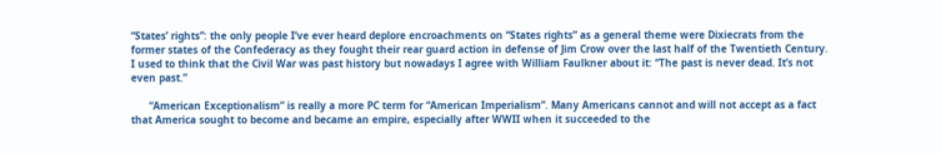“States’ rights”: the only people I’ve ever heard deplore encroachments on “States rights” as a general theme were Dixiecrats from the former states of the Confederacy as they fought their rear guard action in defense of Jim Crow over the last half of the Twentieth Century. I used to think that the Civil War was past history but nowadays I agree with William Faulkner about it: “The past is never dead. It’s not even past.”

      “American Exceptionalism” is really a more PC term for “American Imperialism”. Many Americans cannot and will not accept as a fact that America sought to become and became an empire, especially after WWII when it succeeded to the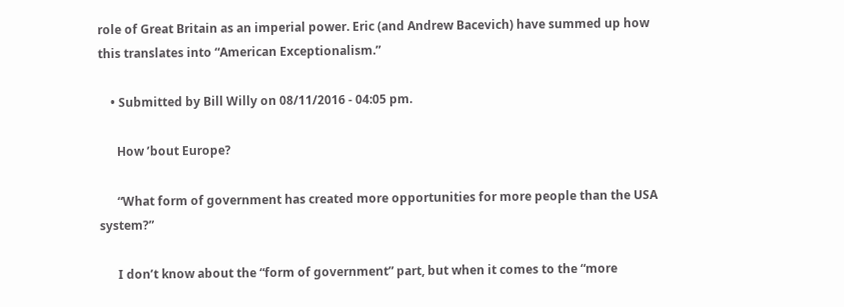role of Great Britain as an imperial power. Eric (and Andrew Bacevich) have summed up how this translates into “American Exceptionalism.”

    • Submitted by Bill Willy on 08/11/2016 - 04:05 pm.

      How ’bout Europe?

      “What form of government has created more opportunities for more people than the USA system?”

      I don’t know about the “form of government” part, but when it comes to the “more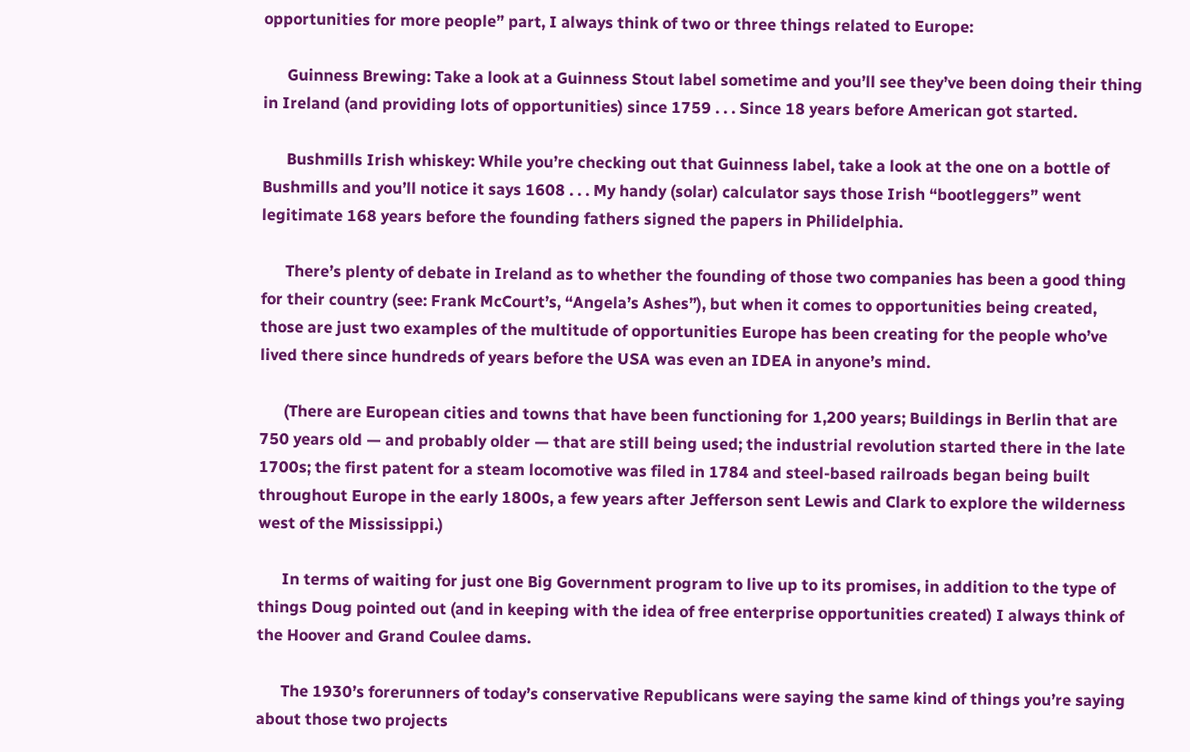opportunities for more people” part, I always think of two or three things related to Europe:

      Guinness Brewing: Take a look at a Guinness Stout label sometime and you’ll see they’ve been doing their thing in Ireland (and providing lots of opportunities) since 1759 . . . Since 18 years before American got started.

      Bushmills Irish whiskey: While you’re checking out that Guinness label, take a look at the one on a bottle of Bushmills and you’ll notice it says 1608 . . . My handy (solar) calculator says those Irish “bootleggers” went legitimate 168 years before the founding fathers signed the papers in Philidelphia.

      There’s plenty of debate in Ireland as to whether the founding of those two companies has been a good thing for their country (see: Frank McCourt’s, “Angela’s Ashes”), but when it comes to opportunities being created, those are just two examples of the multitude of opportunities Europe has been creating for the people who’ve lived there since hundreds of years before the USA was even an IDEA in anyone’s mind.

      (There are European cities and towns that have been functioning for 1,200 years; Buildings in Berlin that are 750 years old — and probably older — that are still being used; the industrial revolution started there in the late 1700s; the first patent for a steam locomotive was filed in 1784 and steel-based railroads began being built throughout Europe in the early 1800s, a few years after Jefferson sent Lewis and Clark to explore the wilderness west of the Mississippi.)

      In terms of waiting for just one Big Government program to live up to its promises, in addition to the type of things Doug pointed out (and in keeping with the idea of free enterprise opportunities created) I always think of the Hoover and Grand Coulee dams.

      The 1930’s forerunners of today’s conservative Republicans were saying the same kind of things you’re saying about those two projects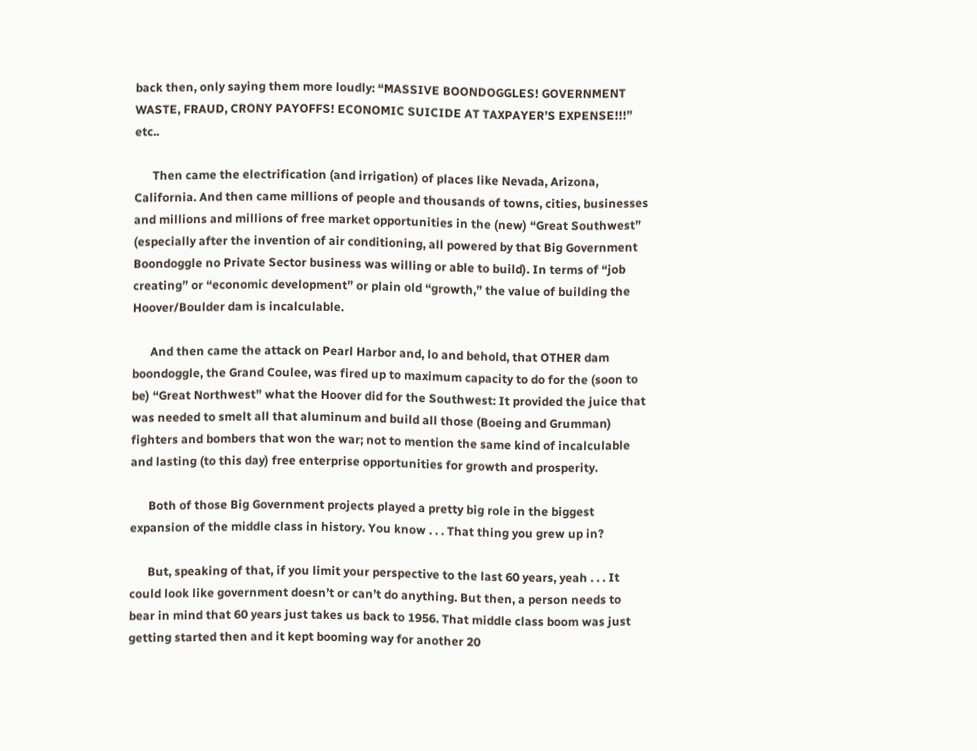back then, only saying them more loudly: “MASSIVE BOONDOGGLES! GOVERNMENT WASTE, FRAUD, CRONY PAYOFFS! ECONOMIC SUICIDE AT TAXPAYER’S EXPENSE!!!” etc..

      Then came the electrification (and irrigation) of places like Nevada, Arizona, California. And then came millions of people and thousands of towns, cities, businesses and millions and millions of free market opportunities in the (new) “Great Southwest” (especially after the invention of air conditioning, all powered by that Big Government Boondoggle no Private Sector business was willing or able to build). In terms of “job creating” or “economic development” or plain old “growth,” the value of building the Hoover/Boulder dam is incalculable.

      And then came the attack on Pearl Harbor and, lo and behold, that OTHER dam boondoggle, the Grand Coulee, was fired up to maximum capacity to do for the (soon to be) “Great Northwest” what the Hoover did for the Southwest: It provided the juice that was needed to smelt all that aluminum and build all those (Boeing and Grumman) fighters and bombers that won the war; not to mention the same kind of incalculable and lasting (to this day) free enterprise opportunities for growth and prosperity.

      Both of those Big Government projects played a pretty big role in the biggest expansion of the middle class in history. You know . . . That thing you grew up in?

      But, speaking of that, if you limit your perspective to the last 60 years, yeah . . . It could look like government doesn’t or can’t do anything. But then, a person needs to bear in mind that 60 years just takes us back to 1956. That middle class boom was just getting started then and it kept booming way for another 20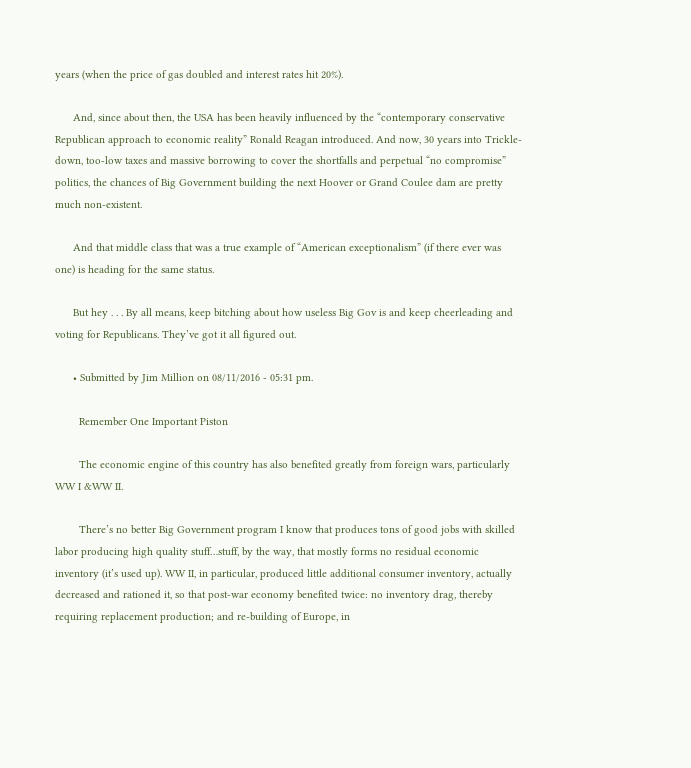years (when the price of gas doubled and interest rates hit 20%).

      And, since about then, the USA has been heavily influenced by the “contemporary conservative Republican approach to economic reality” Ronald Reagan introduced. And now, 30 years into Trickle-down, too-low taxes and massive borrowing to cover the shortfalls and perpetual “no compromise” politics, the chances of Big Government building the next Hoover or Grand Coulee dam are pretty much non-existent.

      And that middle class that was a true example of “American exceptionalism” (if there ever was one) is heading for the same status.

      But hey . . . By all means, keep bitching about how useless Big Gov is and keep cheerleading and voting for Republicans. They’ve got it all figured out.

      • Submitted by Jim Million on 08/11/2016 - 05:31 pm.

        Remember One Important Piston

        The economic engine of this country has also benefited greatly from foreign wars, particularly WW I &WW II.

        There’s no better Big Government program I know that produces tons of good jobs with skilled labor producing high quality stuff…stuff, by the way, that mostly forms no residual economic inventory (it’s used up). WW II, in particular, produced little additional consumer inventory, actually decreased and rationed it, so that post-war economy benefited twice: no inventory drag, thereby requiring replacement production; and re-building of Europe, in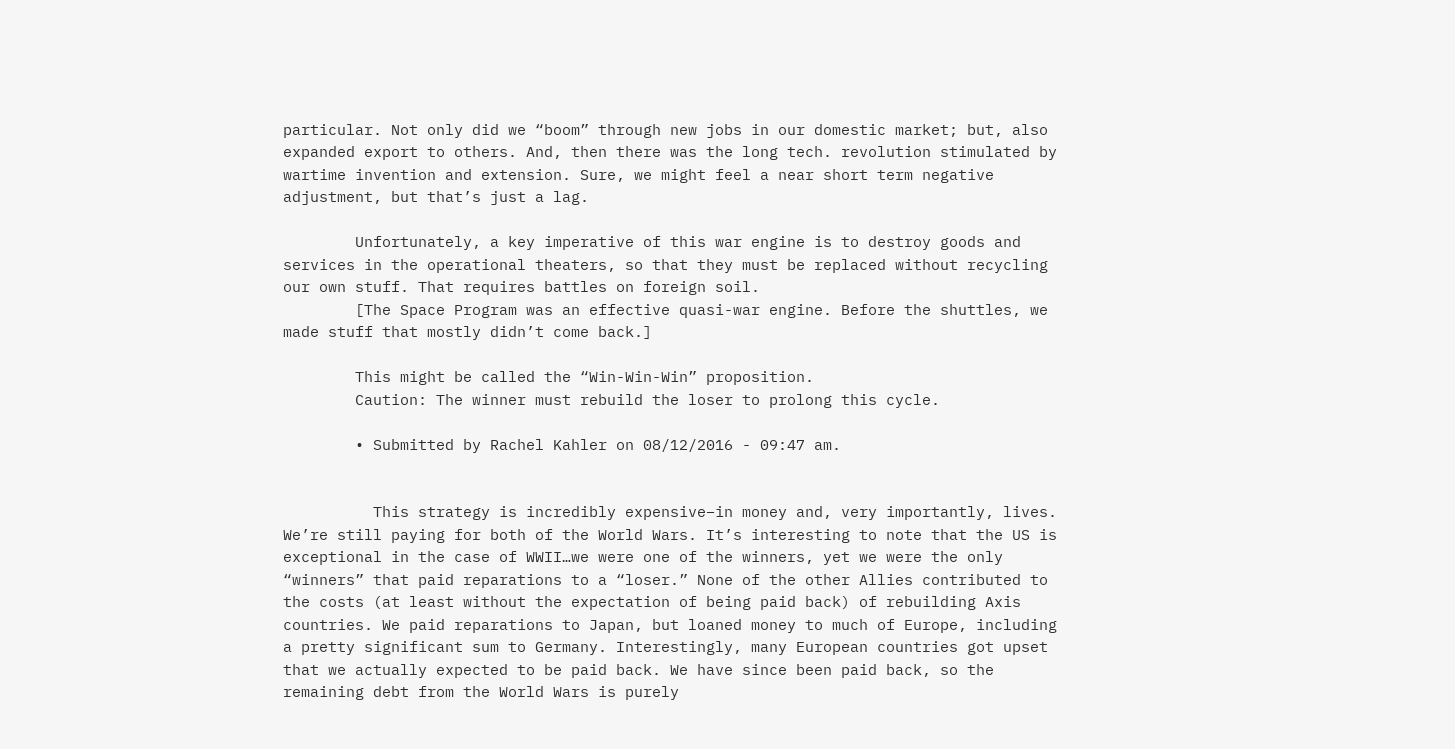particular. Not only did we “boom” through new jobs in our domestic market; but, also expanded export to others. And, then there was the long tech. revolution stimulated by wartime invention and extension. Sure, we might feel a near short term negative adjustment, but that’s just a lag.

        Unfortunately, a key imperative of this war engine is to destroy goods and services in the operational theaters, so that they must be replaced without recycling our own stuff. That requires battles on foreign soil.
        [The Space Program was an effective quasi-war engine. Before the shuttles, we made stuff that mostly didn’t come back.]

        This might be called the “Win-Win-Win” proposition.
        Caution: The winner must rebuild the loser to prolong this cycle.

        • Submitted by Rachel Kahler on 08/12/2016 - 09:47 am.


          This strategy is incredibly expensive–in money and, very importantly, lives. We’re still paying for both of the World Wars. It’s interesting to note that the US is exceptional in the case of WWII…we were one of the winners, yet we were the only “winners” that paid reparations to a “loser.” None of the other Allies contributed to the costs (at least without the expectation of being paid back) of rebuilding Axis countries. We paid reparations to Japan, but loaned money to much of Europe, including a pretty significant sum to Germany. Interestingly, many European countries got upset that we actually expected to be paid back. We have since been paid back, so the remaining debt from the World Wars is purely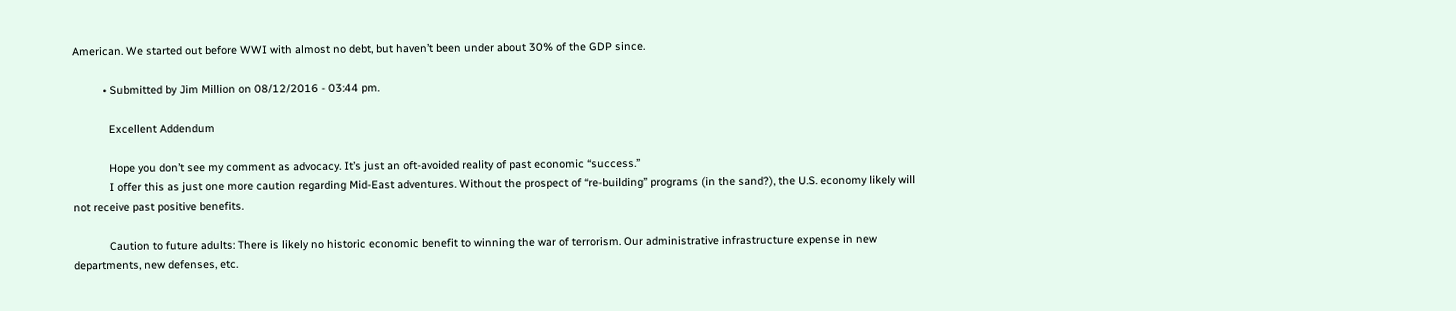American. We started out before WWI with almost no debt, but haven’t been under about 30% of the GDP since.

          • Submitted by Jim Million on 08/12/2016 - 03:44 pm.

            Excellent Addendum

            Hope you don’t see my comment as advocacy. It’s just an oft-avoided reality of past economic “success.”
            I offer this as just one more caution regarding Mid-East adventures. Without the prospect of “re-building” programs (in the sand?), the U.S. economy likely will not receive past positive benefits.

            Caution to future adults: There is likely no historic economic benefit to winning the war of terrorism. Our administrative infrastructure expense in new departments, new defenses, etc.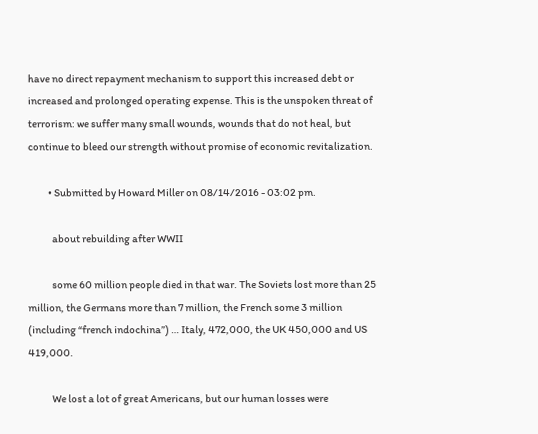have no direct repayment mechanism to support this increased debt or increased and prolonged operating expense. This is the unspoken threat of terrorism: we suffer many small wounds, wounds that do not heal, but continue to bleed our strength without promise of economic revitalization.

          • Submitted by Howard Miller on 08/14/2016 - 03:02 pm.

            about rebuilding after WWII

            some 60 million people died in that war. The Soviets lost more than 25 million, the Germans more than 7 million, the French some 3 million (including “french indochina”) … Italy, 472,000, the UK 450,000 and US 419,000.

            We lost a lot of great Americans, but our human losses were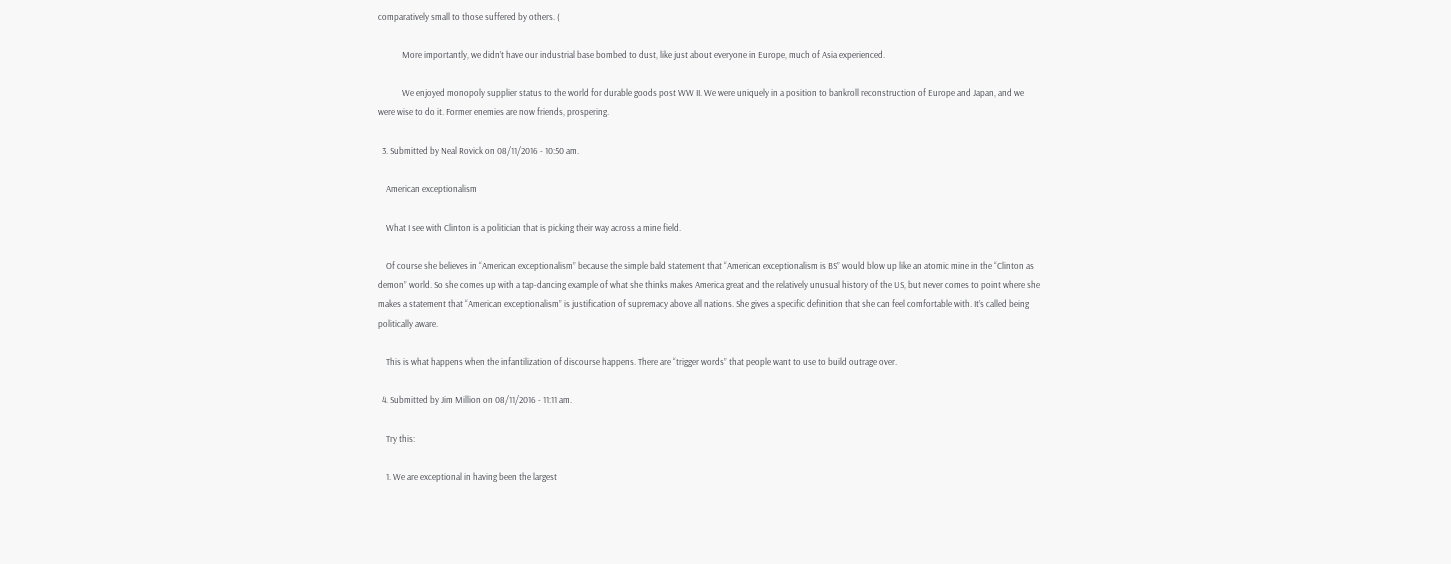comparatively small to those suffered by others. (

            More importantly, we didn’t have our industrial base bombed to dust, like just about everyone in Europe, much of Asia experienced.

            We enjoyed monopoly supplier status to the world for durable goods post WW II. We were uniquely in a position to bankroll reconstruction of Europe and Japan, and we were wise to do it. Former enemies are now friends, prospering.

  3. Submitted by Neal Rovick on 08/11/2016 - 10:50 am.

    American exceptionalism

    What I see with Clinton is a politician that is picking their way across a mine field.

    Of course she believes in “American exceptionalism” because the simple bald statement that “American exceptionalism is BS” would blow up like an atomic mine in the “Clinton as demon” world. So she comes up with a tap-dancing example of what she thinks makes America great and the relatively unusual history of the US, but never comes to point where she makes a statement that “American exceptionalism” is justification of supremacy above all nations. She gives a specific definition that she can feel comfortable with. It’s called being politically aware.

    This is what happens when the infantilization of discourse happens. There are “trigger words” that people want to use to build outrage over.

  4. Submitted by Jim Million on 08/11/2016 - 11:11 am.

    Try this:

    1. We are exceptional in having been the largest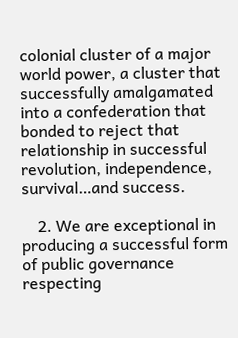colonial cluster of a major world power, a cluster that successfully amalgamated into a confederation that bonded to reject that relationship in successful revolution, independence, survival…and success.

    2. We are exceptional in producing a successful form of public governance respecting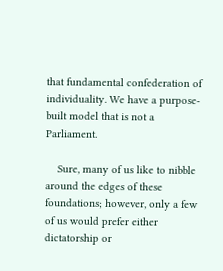that fundamental confederation of individuality. We have a purpose-built model that is not a Parliament.

    Sure, many of us like to nibble around the edges of these foundations; however, only a few of us would prefer either dictatorship or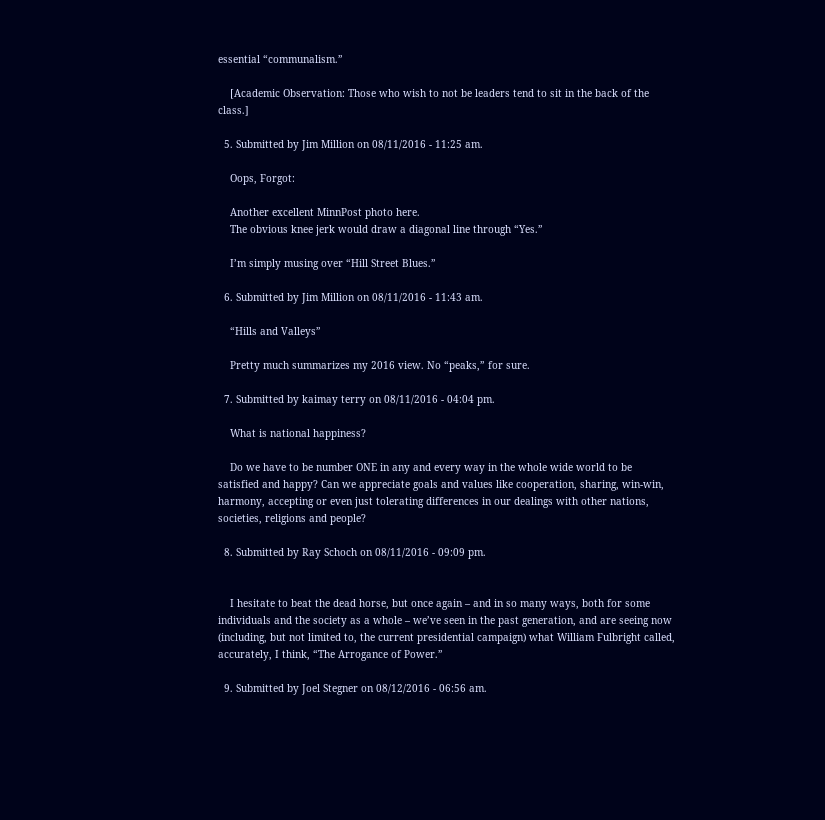essential “communalism.”

    [Academic Observation: Those who wish to not be leaders tend to sit in the back of the class.]

  5. Submitted by Jim Million on 08/11/2016 - 11:25 am.

    Oops, Forgot:

    Another excellent MinnPost photo here.
    The obvious knee jerk would draw a diagonal line through “Yes.”

    I’m simply musing over “Hill Street Blues.”

  6. Submitted by Jim Million on 08/11/2016 - 11:43 am.

    “Hills and Valleys”

    Pretty much summarizes my 2016 view. No “peaks,” for sure.

  7. Submitted by kaimay terry on 08/11/2016 - 04:04 pm.

    What is national happiness?

    Do we have to be number ONE in any and every way in the whole wide world to be satisfied and happy? Can we appreciate goals and values like cooperation, sharing, win-win, harmony, accepting or even just tolerating differences in our dealings with other nations, societies, religions and people?

  8. Submitted by Ray Schoch on 08/11/2016 - 09:09 pm.


    I hesitate to beat the dead horse, but once again – and in so many ways, both for some individuals and the society as a whole – we’ve seen in the past generation, and are seeing now (including, but not limited to, the current presidential campaign) what William Fulbright called, accurately, I think, “The Arrogance of Power.”

  9. Submitted by Joel Stegner on 08/12/2016 - 06:56 am.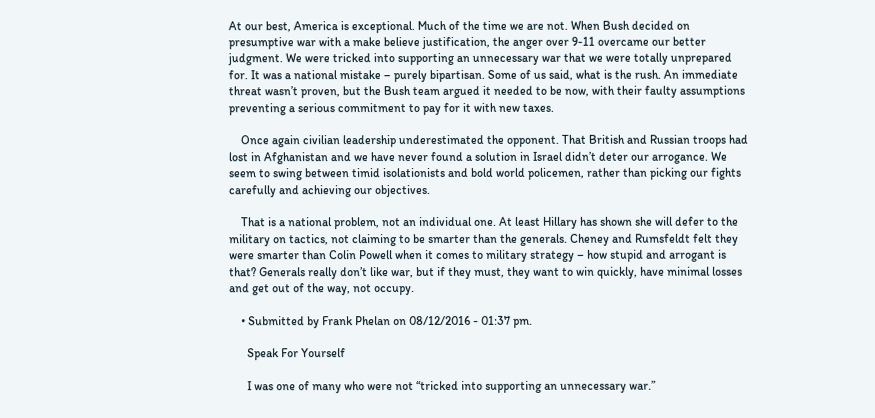At our best, America is exceptional. Much of the time we are not. When Bush decided on presumptive war with a make believe justification, the anger over 9-11 overcame our better judgment. We were tricked into supporting an unnecessary war that we were totally unprepared for. It was a national mistake – purely bipartisan. Some of us said, what is the rush. An immediate threat wasn’t proven, but the Bush team argued it needed to be now, with their faulty assumptions preventing a serious commitment to pay for it with new taxes.

    Once again civilian leadership underestimated the opponent. That British and Russian troops had lost in Afghanistan and we have never found a solution in Israel didn’t deter our arrogance. We seem to swing between timid isolationists and bold world policemen, rather than picking our fights carefully and achieving our objectives.

    That is a national problem, not an individual one. At least Hillary has shown she will defer to the military on tactics, not claiming to be smarter than the generals. Cheney and Rumsfeldt felt they were smarter than Colin Powell when it comes to military strategy – how stupid and arrogant is that? Generals really don’t like war, but if they must, they want to win quickly, have minimal losses and get out of the way, not occupy.

    • Submitted by Frank Phelan on 08/12/2016 - 01:37 pm.

      Speak For Yourself

      I was one of many who were not “tricked into supporting an unnecessary war.”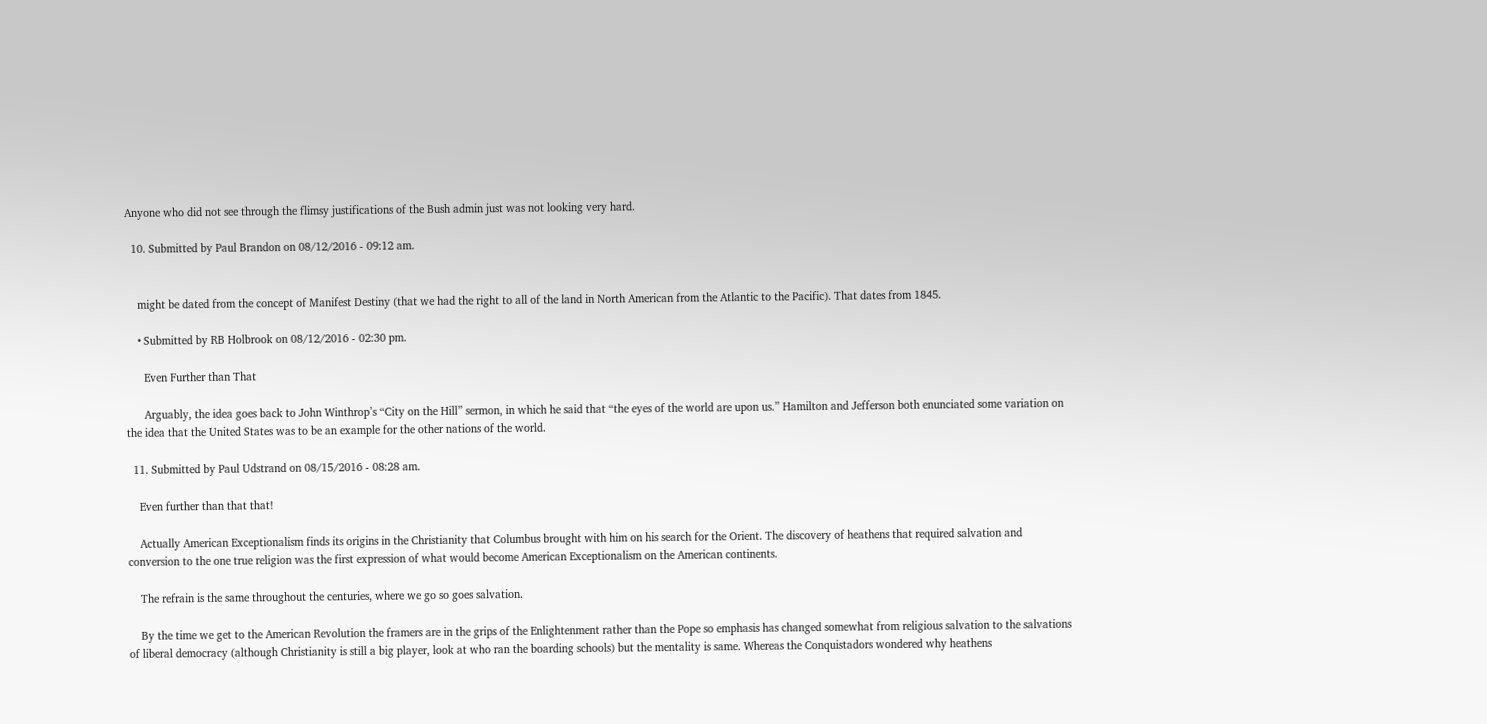Anyone who did not see through the flimsy justifications of the Bush admin just was not looking very hard.

  10. Submitted by Paul Brandon on 08/12/2016 - 09:12 am.


    might be dated from the concept of Manifest Destiny (that we had the right to all of the land in North American from the Atlantic to the Pacific). That dates from 1845.

    • Submitted by RB Holbrook on 08/12/2016 - 02:30 pm.

      Even Further than That

      Arguably, the idea goes back to John Winthrop’s “City on the Hill” sermon, in which he said that “the eyes of the world are upon us.” Hamilton and Jefferson both enunciated some variation on the idea that the United States was to be an example for the other nations of the world.

  11. Submitted by Paul Udstrand on 08/15/2016 - 08:28 am.

    Even further than that that!

    Actually American Exceptionalism finds its origins in the Christianity that Columbus brought with him on his search for the Orient. The discovery of heathens that required salvation and conversion to the one true religion was the first expression of what would become American Exceptionalism on the American continents.

    The refrain is the same throughout the centuries, where we go so goes salvation.

    By the time we get to the American Revolution the framers are in the grips of the Enlightenment rather than the Pope so emphasis has changed somewhat from religious salvation to the salvations of liberal democracy (although Christianity is still a big player, look at who ran the boarding schools) but the mentality is same. Whereas the Conquistadors wondered why heathens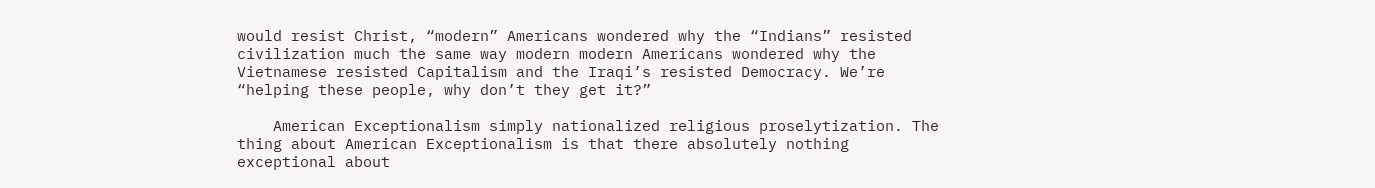would resist Christ, “modern” Americans wondered why the “Indians” resisted civilization much the same way modern modern Americans wondered why the Vietnamese resisted Capitalism and the Iraqi’s resisted Democracy. We’re “helping these people, why don’t they get it?”

    American Exceptionalism simply nationalized religious proselytization. The thing about American Exceptionalism is that there absolutely nothing exceptional about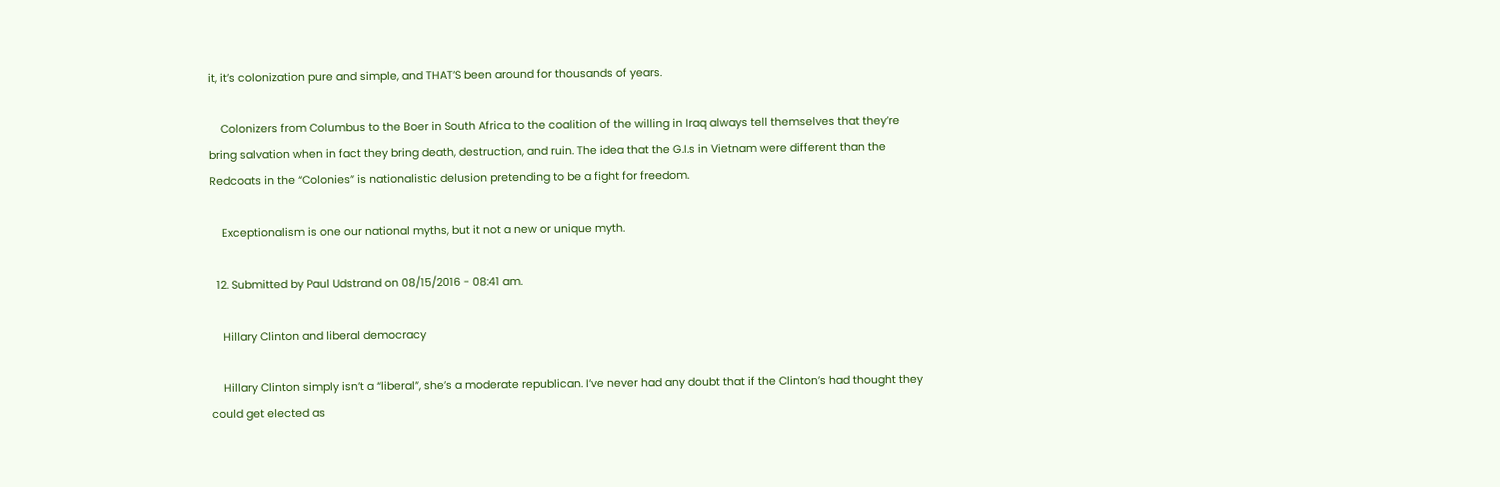it, it’s colonization pure and simple, and THAT’S been around for thousands of years.

    Colonizers from Columbus to the Boer in South Africa to the coalition of the willing in Iraq always tell themselves that they’re bring salvation when in fact they bring death, destruction, and ruin. The idea that the G.I.s in Vietnam were different than the Redcoats in the “Colonies” is nationalistic delusion pretending to be a fight for freedom.

    Exceptionalism is one our national myths, but it not a new or unique myth.

  12. Submitted by Paul Udstrand on 08/15/2016 - 08:41 am.

    Hillary Clinton and liberal democracy

    Hillary Clinton simply isn’t a “liberal”, she’s a moderate republican. I’ve never had any doubt that if the Clinton’s had thought they could get elected as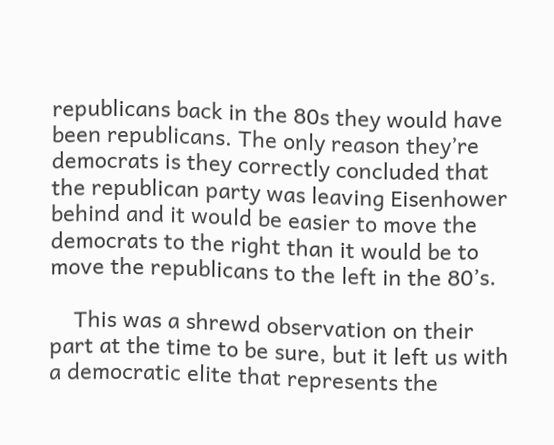republicans back in the 80s they would have been republicans. The only reason they’re democrats is they correctly concluded that the republican party was leaving Eisenhower behind and it would be easier to move the democrats to the right than it would be to move the republicans to the left in the 80’s.

    This was a shrewd observation on their part at the time to be sure, but it left us with a democratic elite that represents the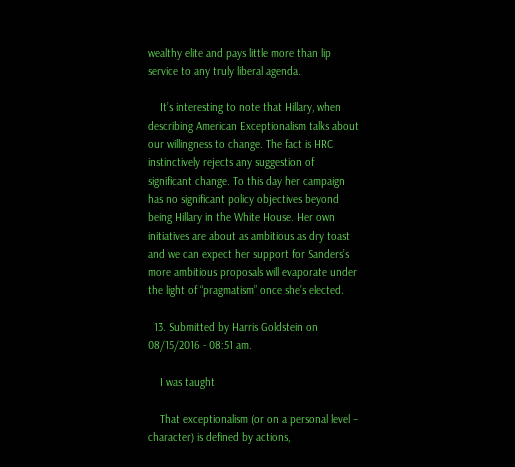wealthy elite and pays little more than lip service to any truly liberal agenda.

    It’s interesting to note that Hillary, when describing American Exceptionalism talks about our willingness to change. The fact is HRC instinctively rejects any suggestion of significant change. To this day her campaign has no significant policy objectives beyond being Hillary in the White House. Her own initiatives are about as ambitious as dry toast and we can expect her support for Sanders’s more ambitious proposals will evaporate under the light of “pragmatism” once she’s elected.

  13. Submitted by Harris Goldstein on 08/15/2016 - 08:51 am.

    I was taught

    That exceptionalism (or on a personal level – character) is defined by actions,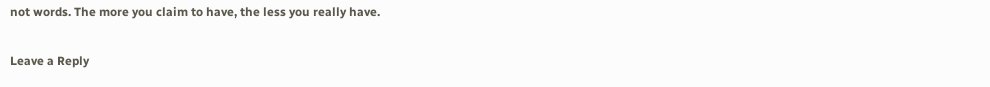not words. The more you claim to have, the less you really have.

Leave a Reply